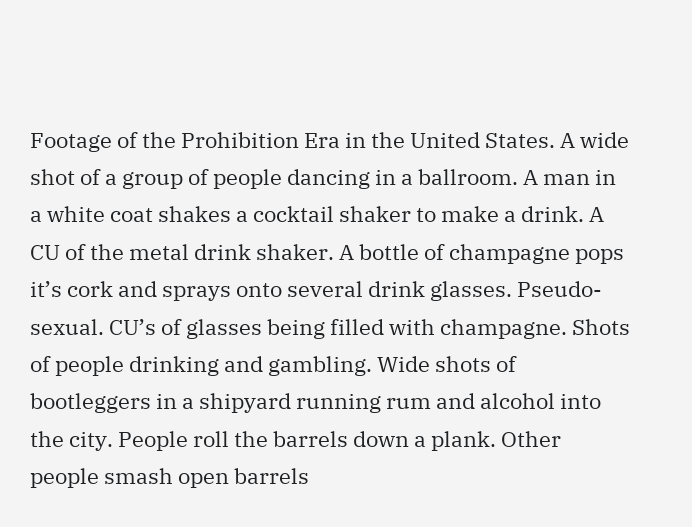Footage of the Prohibition Era in the United States. A wide shot of a group of people dancing in a ballroom. A man in a white coat shakes a cocktail shaker to make a drink. A CU of the metal drink shaker. A bottle of champagne pops it’s cork and sprays onto several drink glasses. Pseudo-sexual. CU’s of glasses being filled with champagne. Shots of people drinking and gambling. Wide shots of bootleggers in a shipyard running rum and alcohol into the city. People roll the barrels down a plank. Other people smash open barrels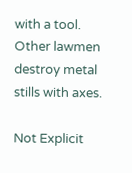with a tool. Other lawmen destroy metal stills with axes.

Not Explicit